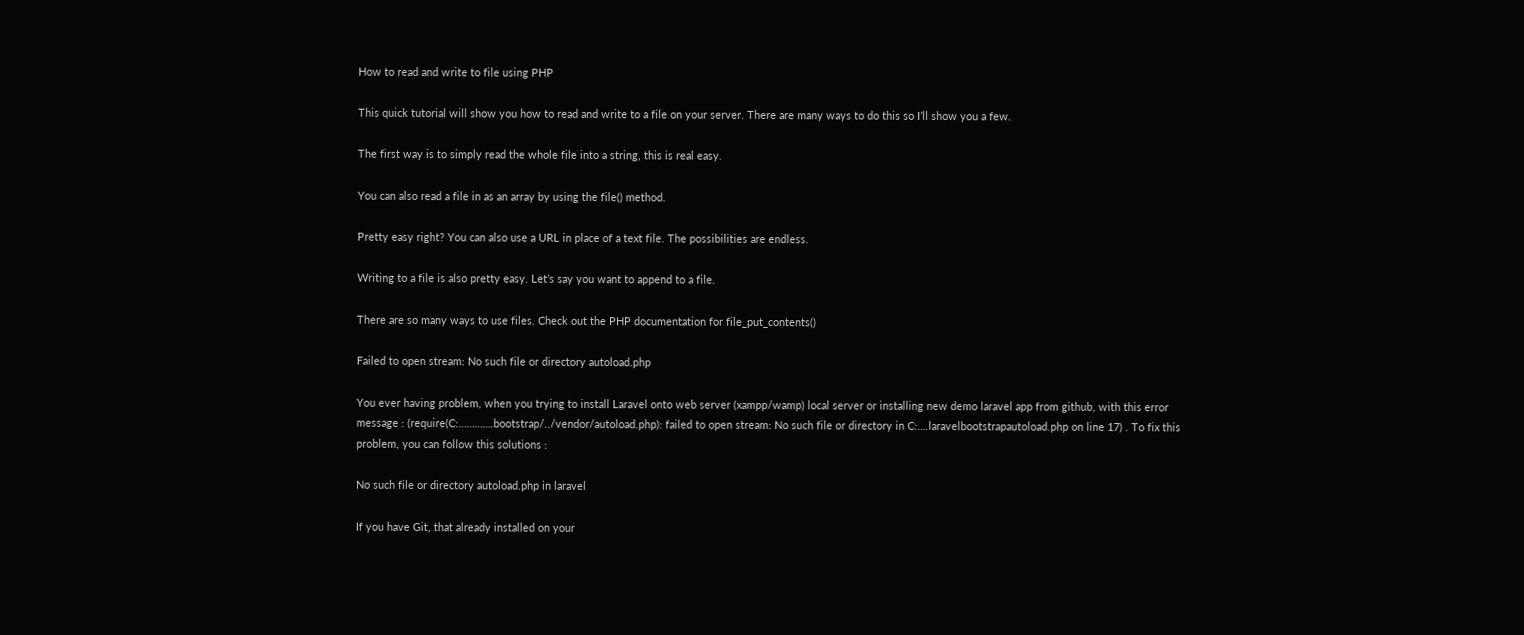How to read and write to file using PHP

This quick tutorial will show you how to read and write to a file on your server. There are many ways to do this so I’ll show you a few.

The first way is to simply read the whole file into a string, this is real easy.

You can also read a file in as an array by using the file() method.

Pretty easy right? You can also use a URL in place of a text file. The possibilities are endless.

Writing to a file is also pretty easy. Let’s say you want to append to a file.

There are so many ways to use files. Check out the PHP documentation for file_put_contents()

Failed to open stream: No such file or directory autoload.php

You ever having problem, when you trying to install Laravel onto web server (xampp/wamp) local server or installing new demo laravel app from github, with this error message : (require(C:………….bootstrap/../vendor/autoload.php): failed to open stream: No such file or directory in C:….laravelbootstrapautoload.php on line 17) . To fix this problem, you can follow this solutions :

No such file or directory autoload.php in laravel

If you have Git, that already installed on your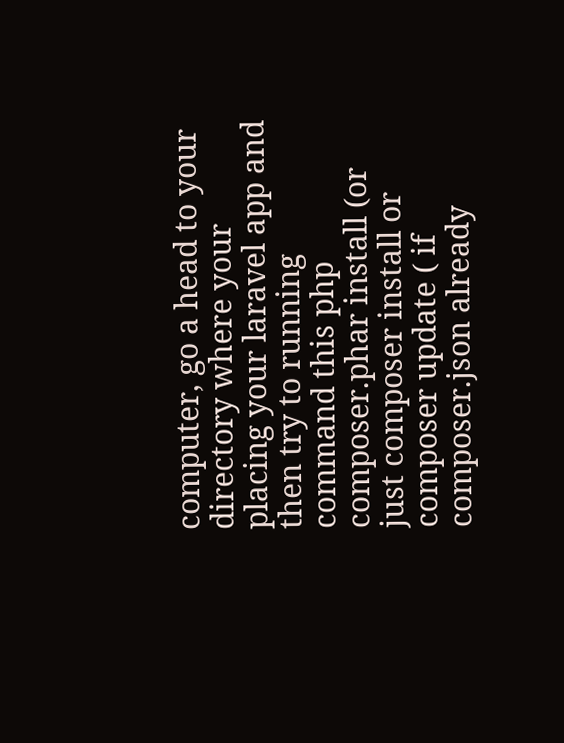computer, go a head to your directory where your placing your laravel app and then try to running command this php composer.phar install (or  just composer install or composer update ( if composer.json already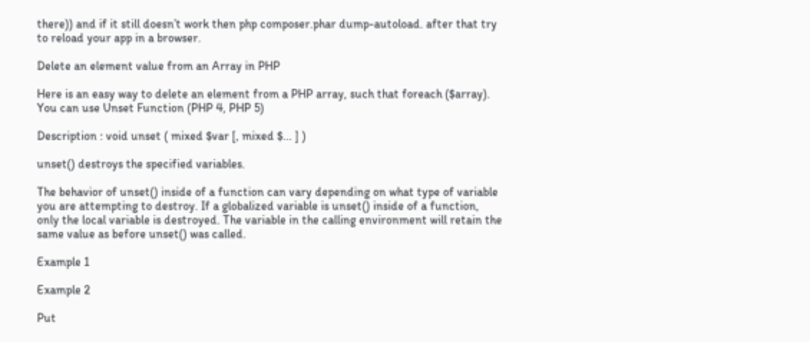there)) and if it still doesn’t work then php composer.phar dump-autoload. after that try to reload your app in a browser.

Delete an element value from an Array in PHP

Here is an easy way to delete an element from a PHP array, such that foreach ($array). You can use Unset Function (PHP 4, PHP 5)

Description : void unset ( mixed $var [, mixed $... ] )

unset() destroys the specified variables.

The behavior of unset() inside of a function can vary depending on what type of variable you are attempting to destroy. If a globalized variable is unset() inside of a function, only the local variable is destroyed. The variable in the calling environment will retain the same value as before unset() was called.

Example 1

Example 2

Put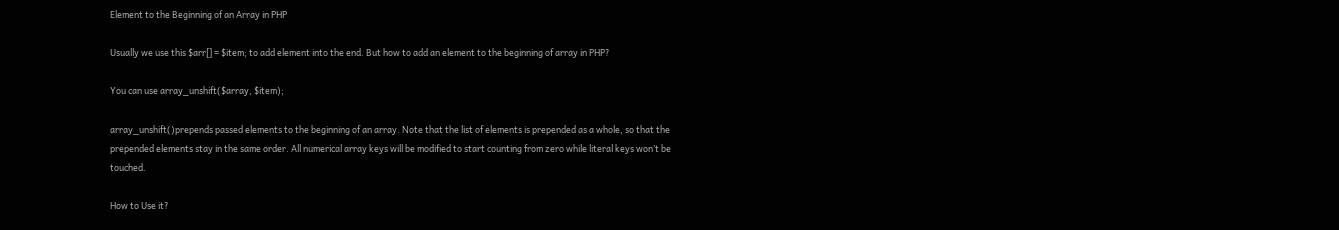Element to the Beginning of an Array in PHP

Usually we use this $arr[] = $item; to add element into the end. But how to add an element to the beginning of array in PHP?

You can use array_unshift($array, $item);

array_unshift()prepends passed elements to the beginning of an array. Note that the list of elements is prepended as a whole, so that the prepended elements stay in the same order. All numerical array keys will be modified to start counting from zero while literal keys won’t be touched.

How to Use it?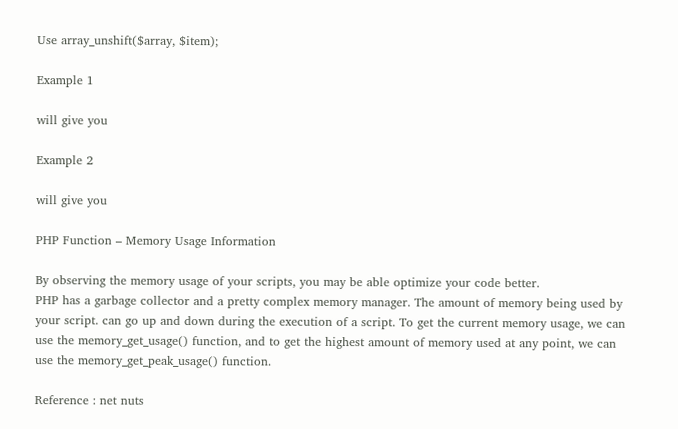Use array_unshift($array, $item);

Example 1

will give you

Example 2

will give you

PHP Function – Memory Usage Information

By observing the memory usage of your scripts, you may be able optimize your code better.
PHP has a garbage collector and a pretty complex memory manager. The amount of memory being used by your script. can go up and down during the execution of a script. To get the current memory usage, we can use the memory_get_usage() function, and to get the highest amount of memory used at any point, we can use the memory_get_peak_usage() function.

Reference : net nuts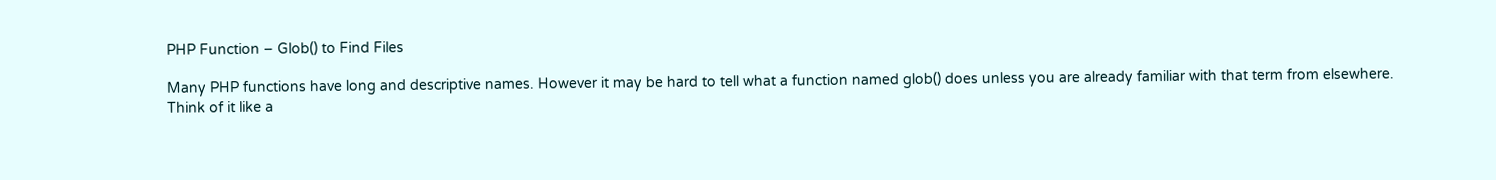PHP Function – Glob() to Find Files

Many PHP functions have long and descriptive names. However it may be hard to tell what a function named glob() does unless you are already familiar with that term from elsewhere.
Think of it like a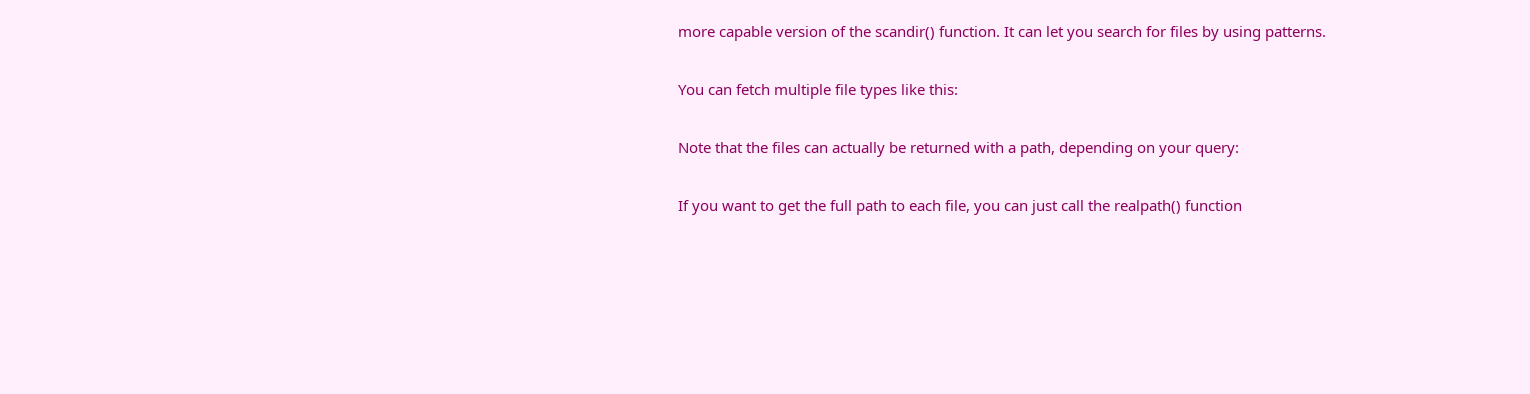more capable version of the scandir() function. It can let you search for files by using patterns.

You can fetch multiple file types like this:

Note that the files can actually be returned with a path, depending on your query:

If you want to get the full path to each file, you can just call the realpath() function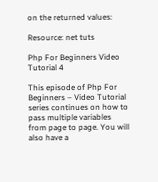on the returned values:

Resource: net tuts

Php For Beginners Video Tutorial 4

This episode of Php For Beginners – Video Tutorial series continues on how to pass multiple variables from page to page. You will also have a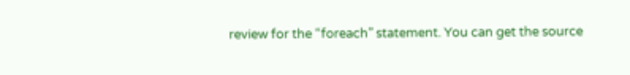review for the “foreach” statement. You can get the source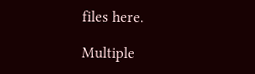files here.

Multiple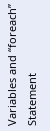Variables and “foreach” Statement